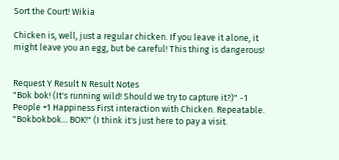Sort the Court! Wikia

Chicken is, well, just a regular chicken. If you leave it alone, it might leave you an egg, but be careful! This thing is dangerous!


Request Y Result N Result Notes
"Bok bok! (It's running wild! Should we try to capture it?)" -1 People +1 Happiness First interaction with Chicken. Repeatable.
"Bokbokbok... BOK!" (I think it's just here to pay a visit.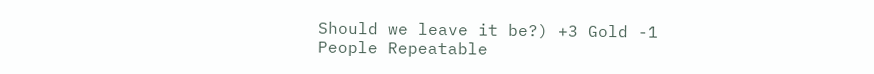Should we leave it be?) +3 Gold -1 People Repeatable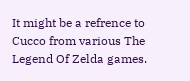It might be a refrence to Cucco from various The Legend Of Zelda games.